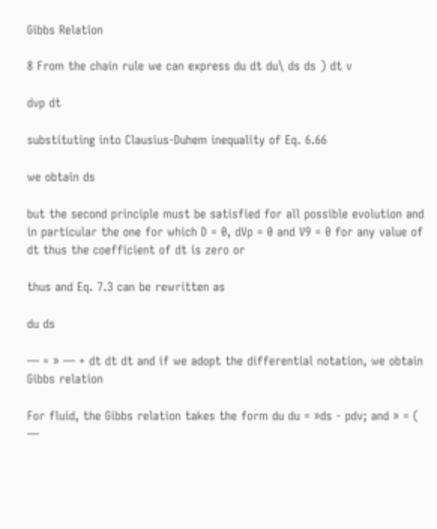Gibbs Relation

8 From the chain rule we can express du dt du\ ds ds ) dt v

dvp dt

substituting into Clausius-Duhem inequality of Eq. 6.66

we obtain ds

but the second principle must be satisfied for all possible evolution and in particular the one for which D = 0, dVp = 0 and V9 = 0 for any value of dt thus the coefficient of dt is zero or

thus and Eq. 7.3 can be rewritten as

du ds

— = » — + dt dt dt and if we adopt the differential notation, we obtain Gibbs relation

For fluid, the Gibbs relation takes the form du du = »ds - pdv; and » = ( —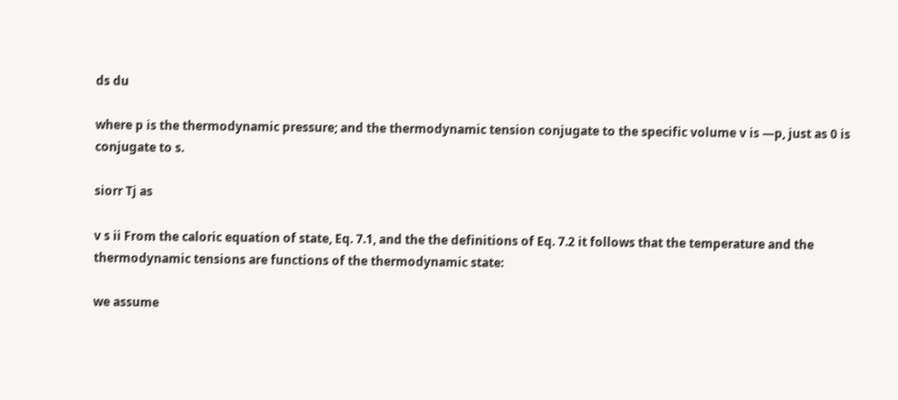ds du

where p is the thermodynamic pressure; and the thermodynamic tension conjugate to the specific volume v is —p, just as 0 is conjugate to s.

siorr Tj as

v s ii From the caloric equation of state, Eq. 7.1, and the the definitions of Eq. 7.2 it follows that the temperature and the thermodynamic tensions are functions of the thermodynamic state:

we assume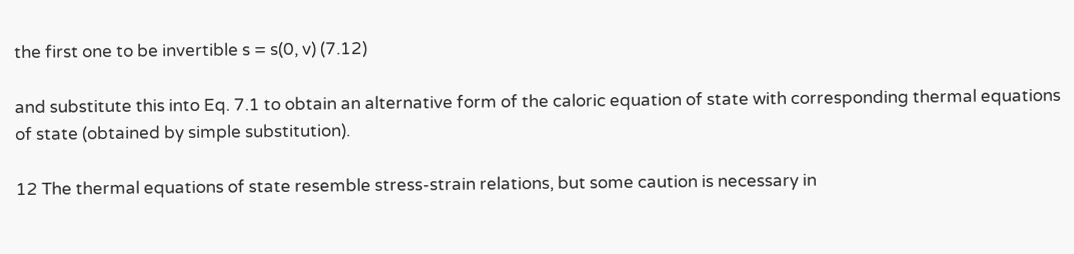the first one to be invertible s = s(0, v) (7.12)

and substitute this into Eq. 7.1 to obtain an alternative form of the caloric equation of state with corresponding thermal equations of state (obtained by simple substitution).

12 The thermal equations of state resemble stress-strain relations, but some caution is necessary in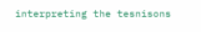interpreting the tesnisons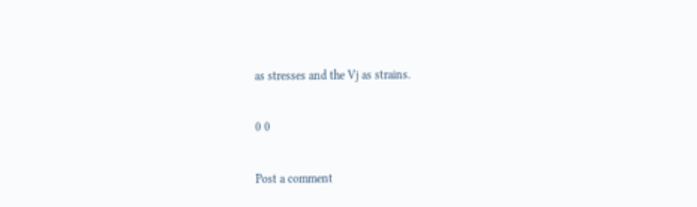as stresses and the Vj as strains.

0 0

Post a comment